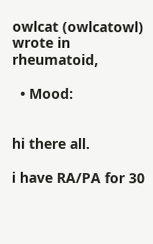owlcat (owlcatowl) wrote in rheumatoid,

  • Mood:


hi there all.

i have RA/PA for 30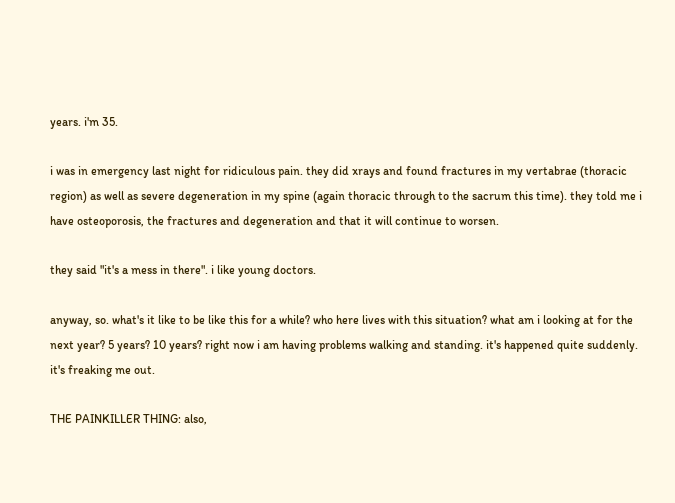years. i'm 35.

i was in emergency last night for ridiculous pain. they did xrays and found fractures in my vertabrae (thoracic region) as well as severe degeneration in my spine (again thoracic through to the sacrum this time). they told me i have osteoporosis, the fractures and degeneration and that it will continue to worsen.

they said "it's a mess in there". i like young doctors.

anyway, so. what's it like to be like this for a while? who here lives with this situation? what am i looking at for the next year? 5 years? 10 years? right now i am having problems walking and standing. it's happened quite suddenly. it's freaking me out.

THE PAINKILLER THING: also,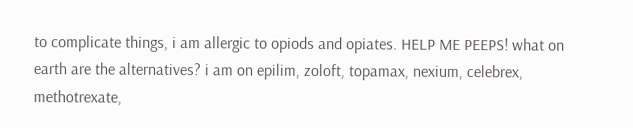to complicate things, i am allergic to opiods and opiates. HELP ME PEEPS! what on earth are the alternatives? i am on epilim, zoloft, topamax, nexium, celebrex, methotrexate,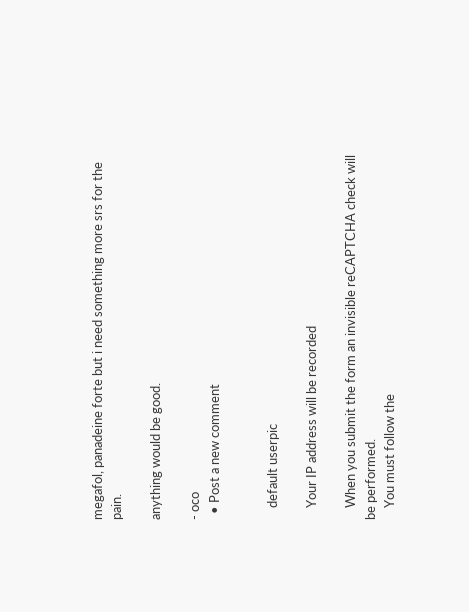megafol, panadeine forte but i need something more srs for the pain.

anything would be good.

- oco
  • Post a new comment


    default userpic

    Your IP address will be recorded

    When you submit the form an invisible reCAPTCHA check will be performed.
    You must follow the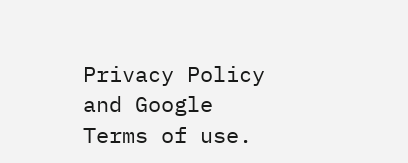Privacy Policy and Google Terms of use.